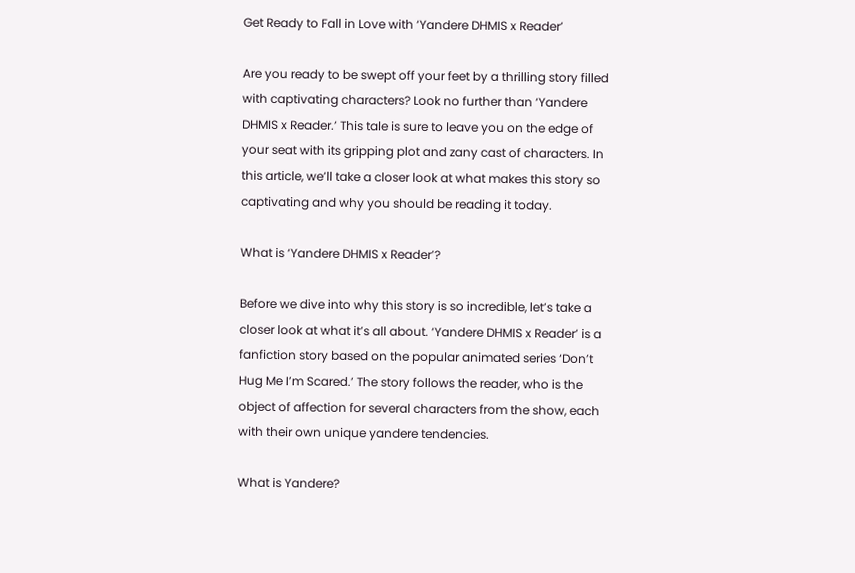Get Ready to Fall in Love with ‘Yandere DHMIS x Reader’

Are you ready to be swept off your feet by a thrilling story filled with captivating characters? Look no further than ‘Yandere DHMIS x Reader.’ This tale is sure to leave you on the edge of your seat with its gripping plot and zany cast of characters. In this article, we’ll take a closer look at what makes this story so captivating and why you should be reading it today.

What is ‘Yandere DHMIS x Reader’?

Before we dive into why this story is so incredible, let’s take a closer look at what it’s all about. ‘Yandere DHMIS x Reader’ is a fanfiction story based on the popular animated series ‘Don’t Hug Me I’m Scared.’ The story follows the reader, who is the object of affection for several characters from the show, each with their own unique yandere tendencies.

What is Yandere?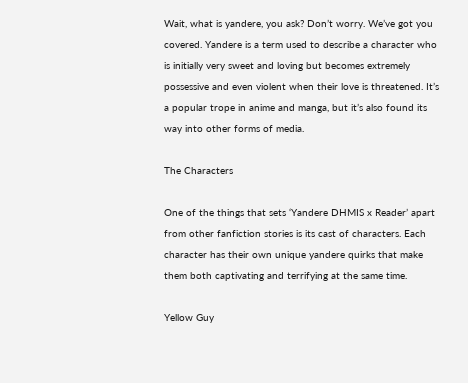Wait, what is yandere, you ask? Don’t worry. We’ve got you covered. Yandere is a term used to describe a character who is initially very sweet and loving but becomes extremely possessive and even violent when their love is threatened. It’s a popular trope in anime and manga, but it’s also found its way into other forms of media.

The Characters

One of the things that sets ‘Yandere DHMIS x Reader’ apart from other fanfiction stories is its cast of characters. Each character has their own unique yandere quirks that make them both captivating and terrifying at the same time.

Yellow Guy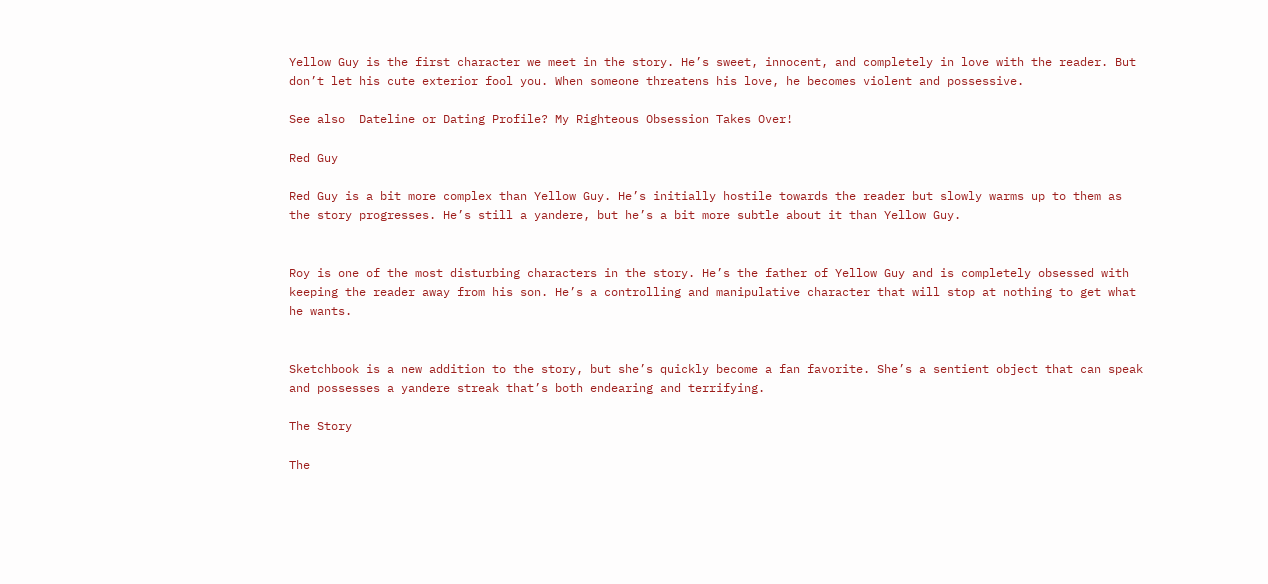Yellow Guy is the first character we meet in the story. He’s sweet, innocent, and completely in love with the reader. But don’t let his cute exterior fool you. When someone threatens his love, he becomes violent and possessive.

See also  Dateline or Dating Profile? My Righteous Obsession Takes Over!

Red Guy

Red Guy is a bit more complex than Yellow Guy. He’s initially hostile towards the reader but slowly warms up to them as the story progresses. He’s still a yandere, but he’s a bit more subtle about it than Yellow Guy.


Roy is one of the most disturbing characters in the story. He’s the father of Yellow Guy and is completely obsessed with keeping the reader away from his son. He’s a controlling and manipulative character that will stop at nothing to get what he wants.


Sketchbook is a new addition to the story, but she’s quickly become a fan favorite. She’s a sentient object that can speak and possesses a yandere streak that’s both endearing and terrifying.

The Story

The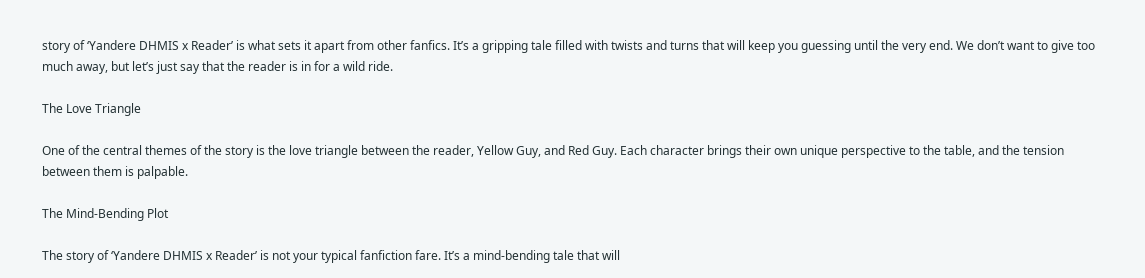story of ‘Yandere DHMIS x Reader’ is what sets it apart from other fanfics. It’s a gripping tale filled with twists and turns that will keep you guessing until the very end. We don’t want to give too much away, but let’s just say that the reader is in for a wild ride.

The Love Triangle

One of the central themes of the story is the love triangle between the reader, Yellow Guy, and Red Guy. Each character brings their own unique perspective to the table, and the tension between them is palpable.

The Mind-Bending Plot

The story of ‘Yandere DHMIS x Reader’ is not your typical fanfiction fare. It’s a mind-bending tale that will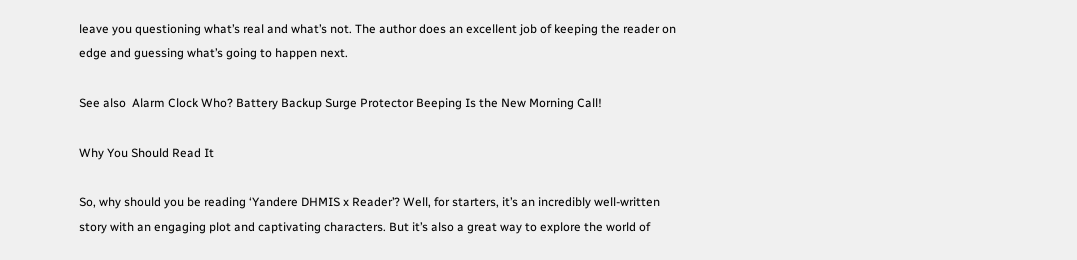leave you questioning what’s real and what’s not. The author does an excellent job of keeping the reader on edge and guessing what’s going to happen next.

See also  Alarm Clock Who? Battery Backup Surge Protector Beeping Is the New Morning Call!

Why You Should Read It

So, why should you be reading ‘Yandere DHMIS x Reader’? Well, for starters, it’s an incredibly well-written story with an engaging plot and captivating characters. But it’s also a great way to explore the world of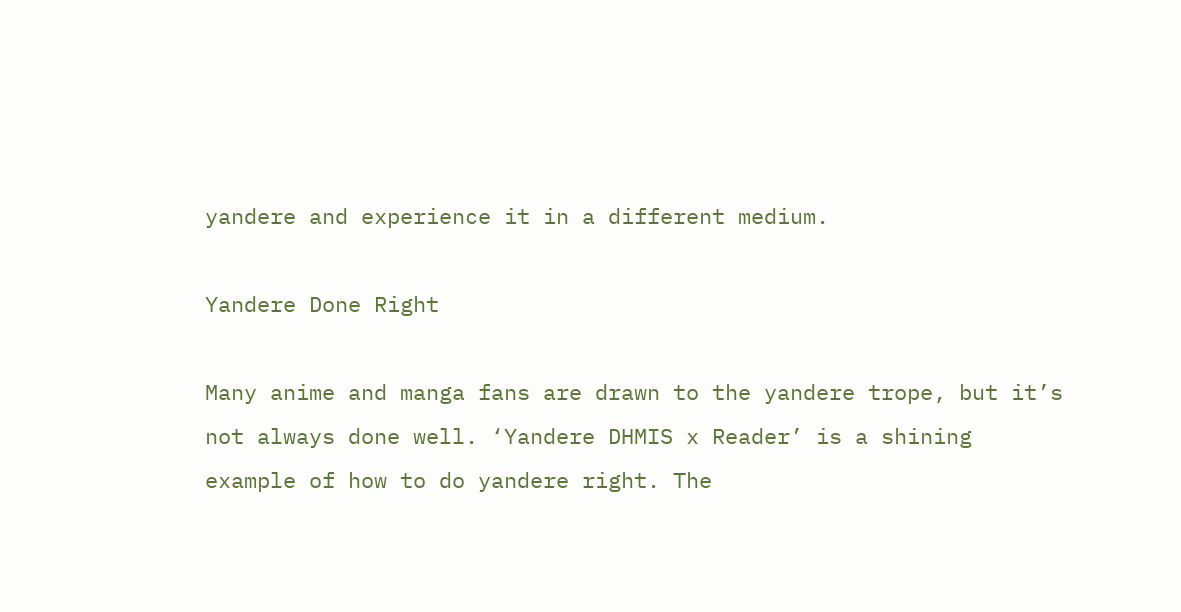yandere and experience it in a different medium.

Yandere Done Right

Many anime and manga fans are drawn to the yandere trope, but it’s not always done well. ‘Yandere DHMIS x Reader’ is a shining example of how to do yandere right. The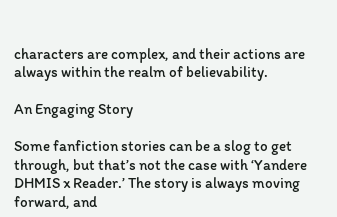characters are complex, and their actions are always within the realm of believability.

An Engaging Story

Some fanfiction stories can be a slog to get through, but that’s not the case with ‘Yandere DHMIS x Reader.’ The story is always moving forward, and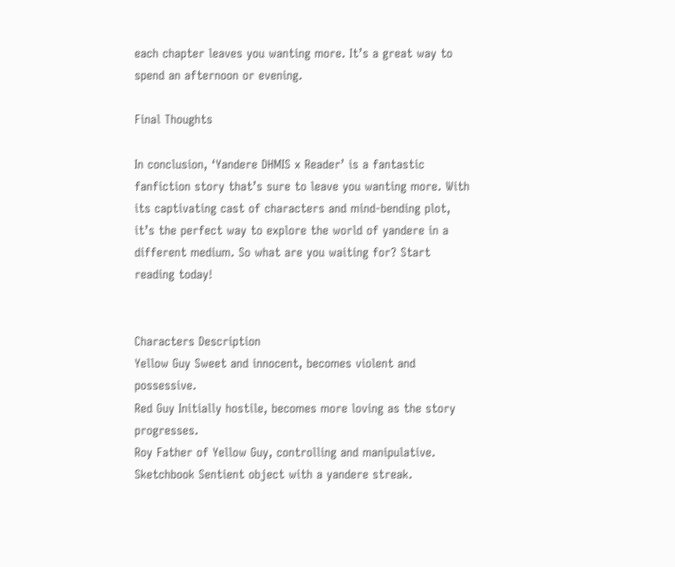each chapter leaves you wanting more. It’s a great way to spend an afternoon or evening.

Final Thoughts

In conclusion, ‘Yandere DHMIS x Reader’ is a fantastic fanfiction story that’s sure to leave you wanting more. With its captivating cast of characters and mind-bending plot, it’s the perfect way to explore the world of yandere in a different medium. So what are you waiting for? Start reading today!


Characters Description
Yellow Guy Sweet and innocent, becomes violent and possessive.
Red Guy Initially hostile, becomes more loving as the story progresses.
Roy Father of Yellow Guy, controlling and manipulative.
Sketchbook Sentient object with a yandere streak.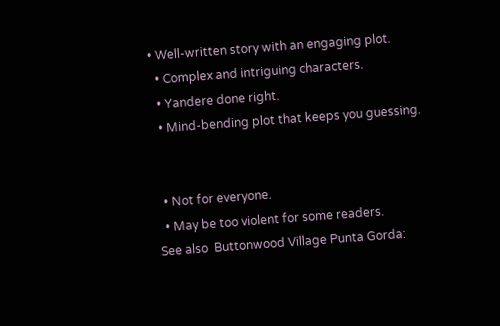• Well-written story with an engaging plot.
  • Complex and intriguing characters.
  • Yandere done right.
  • Mind-bending plot that keeps you guessing.


  • Not for everyone.
  • May be too violent for some readers.
See also  Buttonwood Village Punta Gorda: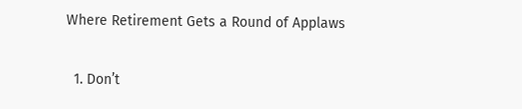Where Retirement Gets a Round of Applaws


  1. Don’t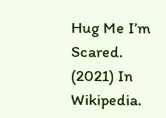Hug Me I’m Scared. (2021) In Wikipedia.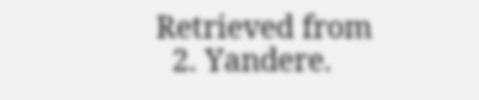Retrieved from
  2. Yandere.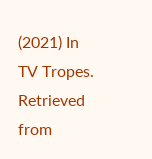(2021) In TV Tropes. Retrieved from